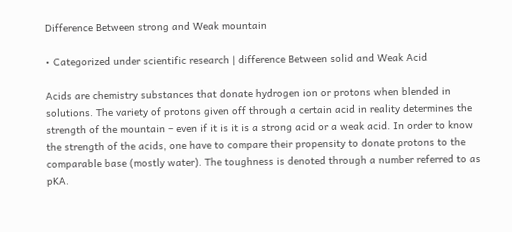Difference Between strong and Weak mountain

• Categorized under scientific research | difference Between solid and Weak Acid

Acids are chemistry substances that donate hydrogen ion or protons when blended in solutions. The variety of protons given off through a certain acid in reality determines the strength of the mountain – even if it is it is a strong acid or a weak acid. In order to know the strength of the acids, one have to compare their propensity to donate protons to the comparable base (mostly water). The toughness is denoted through a number referred to as pKA.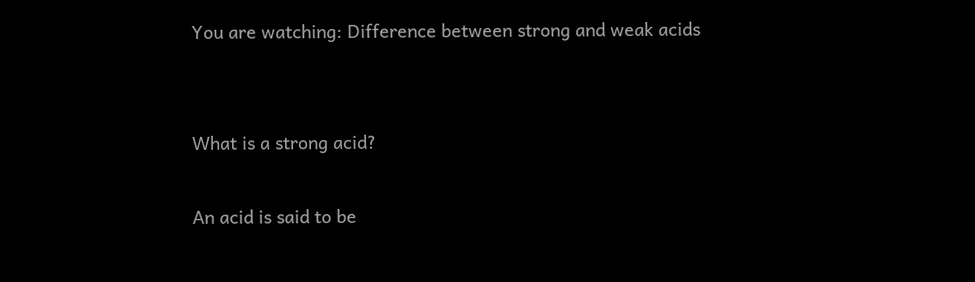You are watching: Difference between strong and weak acids


What is a strong acid?

An acid is said to be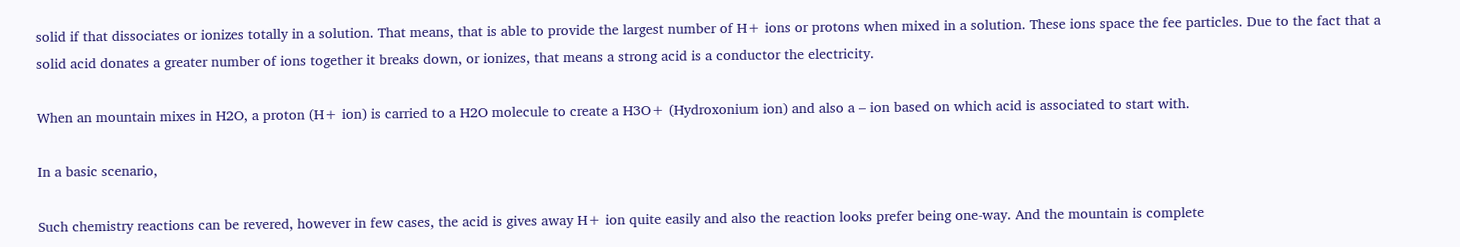solid if that dissociates or ionizes totally in a solution. That means, that is able to provide the largest number of H+ ions or protons when mixed in a solution. These ions space the fee particles. Due to the fact that a solid acid donates a greater number of ions together it breaks down, or ionizes, that means a strong acid is a conductor the electricity.

When an mountain mixes in H2O, a proton (H+ ion) is carried to a H2O molecule to create a H3O+ (Hydroxonium ion) and also a – ion based on which acid is associated to start with.

In a basic scenario,

Such chemistry reactions can be revered, however in few cases, the acid is gives away H+ ion quite easily and also the reaction looks prefer being one-way. And the mountain is complete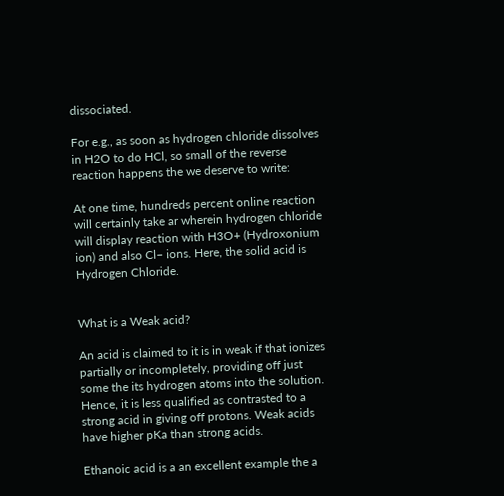dissociated.

For e.g., as soon as hydrogen chloride dissolves in H2O to do HCl, so small of the reverse reaction happens the we deserve to write:

At one time, hundreds percent online reaction will certainly take ar wherein hydrogen chloride will display reaction with H3O+ (Hydroxonium ion) and also Cl– ions. Here, the solid acid is Hydrogen Chloride.


What is a Weak acid?

An acid is claimed to it is in weak if that ionizes partially or incompletely, providing off just some the its hydrogen atoms into the solution. Hence, it is less qualified as contrasted to a strong acid in giving off protons. Weak acids have higher pKa than strong acids.

Ethanoic acid is a an excellent example the a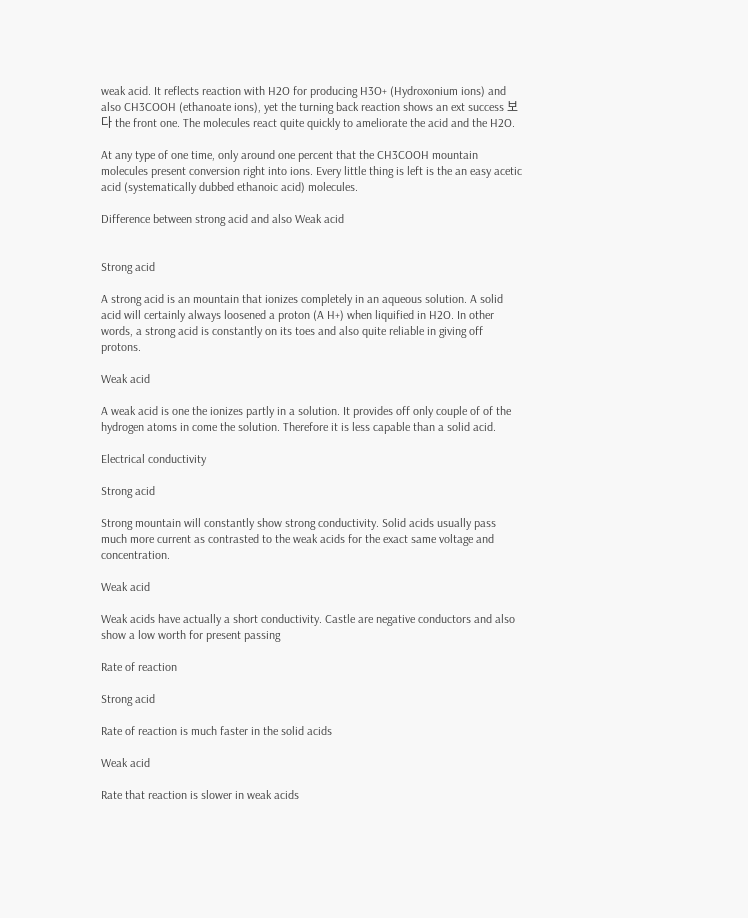weak acid. It reflects reaction with H2O for producing H3O+ (Hydroxonium ions) and also CH3COOH (ethanoate ions), yet the turning back reaction shows an ext success 보다 the front one. The molecules react quite quickly to ameliorate the acid and the H2O.

At any type of one time, only around one percent that the CH3COOH mountain molecules present conversion right into ions. Every little thing is left is the an easy acetic acid (systematically dubbed ethanoic acid) molecules.

Difference between strong acid and also Weak acid


Strong acid

A strong acid is an mountain that ionizes completely in an aqueous solution. A solid acid will certainly always loosened a proton (A H+) when liquified in H2O. In other words, a strong acid is constantly on its toes and also quite reliable in giving off protons.

Weak acid

A weak acid is one the ionizes partly in a solution. It provides off only couple of of the hydrogen atoms in come the solution. Therefore it is less capable than a solid acid.

Electrical conductivity

Strong acid

Strong mountain will constantly show strong conductivity. Solid acids usually pass much more current as contrasted to the weak acids for the exact same voltage and concentration.

Weak acid

Weak acids have actually a short conductivity. Castle are negative conductors and also show a low worth for present passing

Rate of reaction

Strong acid

Rate of reaction is much faster in the solid acids

Weak acid

Rate that reaction is slower in weak acids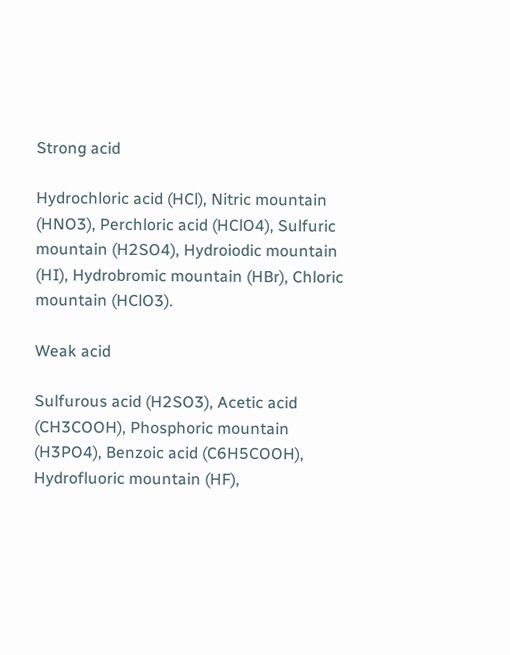Strong acid

Hydrochloric acid (HCl), Nitric mountain (HNO3), Perchloric acid (HClO4), Sulfuric mountain (H2SO4), Hydroiodic mountain (HI), Hydrobromic mountain (HBr), Chloric mountain (HClO3).

Weak acid

Sulfurous acid (H2SO3), Acetic acid (CH3COOH), Phosphoric mountain (H3PO4), Benzoic acid (C6H5COOH), Hydrofluoric mountain (HF),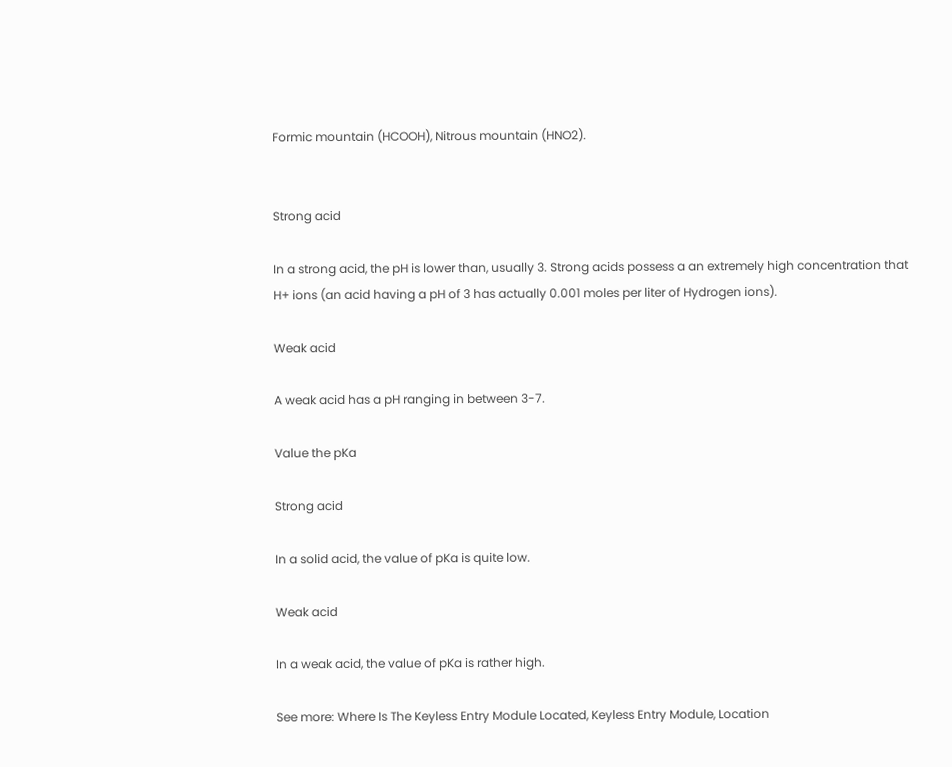Formic mountain (HCOOH), Nitrous mountain (HNO2).


Strong acid

In a strong acid, the pH is lower than, usually 3. Strong acids possess a an extremely high concentration that H+ ions (an acid having a pH of 3 has actually 0.001 moles per liter of Hydrogen ions).

Weak acid

A weak acid has a pH ranging in between 3-7.

Value the pKa

Strong acid

In a solid acid, the value of pKa is quite low.

Weak acid

In a weak acid, the value of pKa is rather high.

See more: Where Is The Keyless Entry Module Located, Keyless Entry Module, Location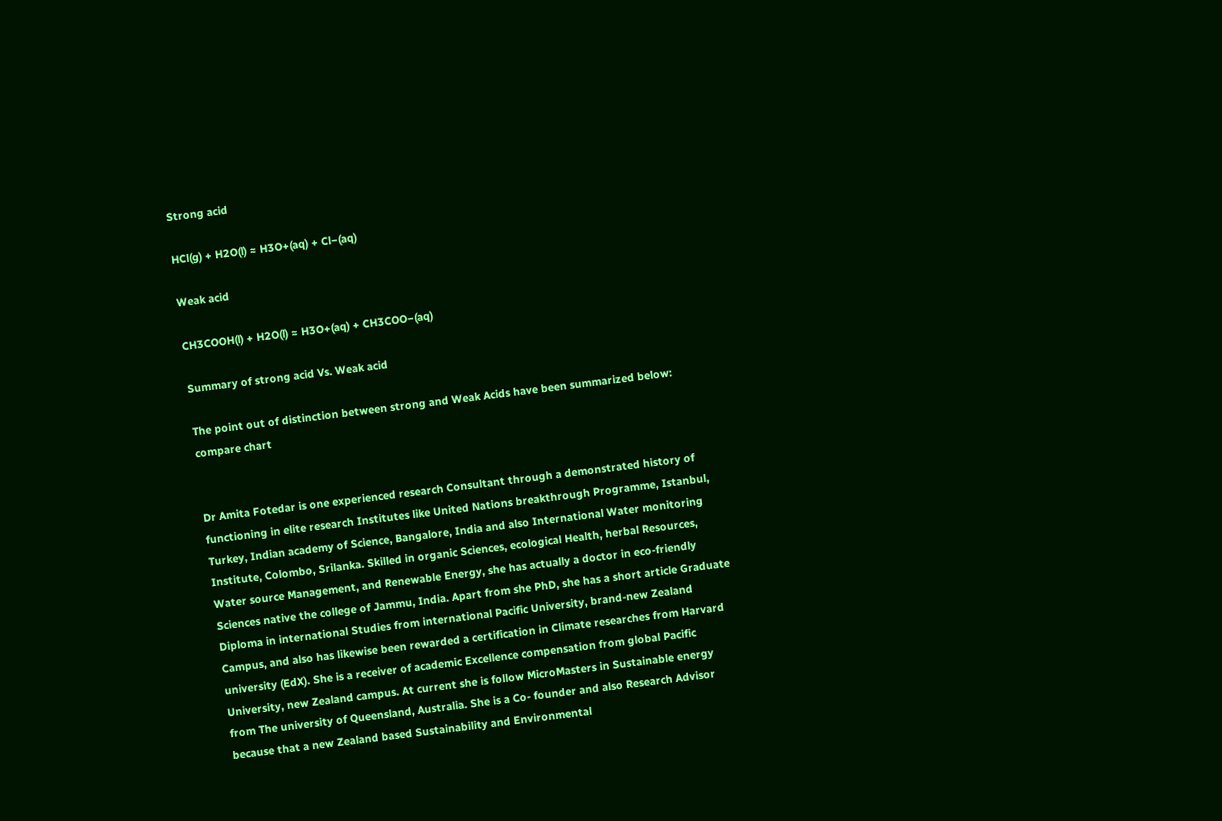Strong acid

HCl(g) + H2O(l) ≈ H3O+(aq) + Cl−(aq)

Weak acid

CH3COOH(l) + H2O(l) ≈ H3O+(aq) + CH3COO−(aq)

Summary of strong acid Vs. Weak acid

The point out of distinction between strong and Weak Acids have been summarized below: compare chart


Dr Amita Fotedar is one experienced research Consultant through a demonstrated history of functioning in elite research Institutes like United Nations breakthrough Programme, Istanbul, Turkey, Indian academy of Science, Bangalore, India and also International Water monitoring Institute, Colombo, Srilanka. Skilled in organic Sciences, ecological Health, herbal Resources, Water source Management, and Renewable Energy, she has actually a doctor in eco-friendly Sciences native the college of Jammu, India. Apart from she PhD, she has a short article Graduate Diploma in international Studies from international Pacific University, brand-new Zealand Campus, and also has likewise been rewarded a certification in Climate researches from Harvard university (EdX). She is a receiver of academic Excellence compensation from global Pacific University, new Zealand campus. At current she is follow MicroMasters in Sustainable energy from The university of Queensland, Australia. She is a Co- founder and also Research Advisor because that a new Zealand based Sustainability and Environmental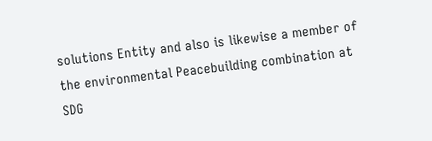solutions Entity and also is likewise a member of the environmental Peacebuilding combination at SDG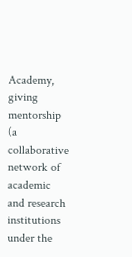Academy, giving mentorship (a collaborative network of academic and research institutions under the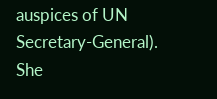auspices of UN Secretary-General). She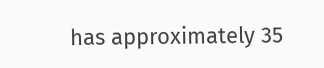has approximately 35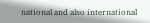national and also international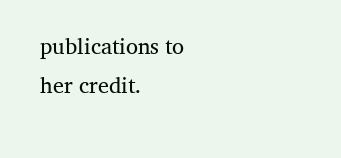publications to her credit.